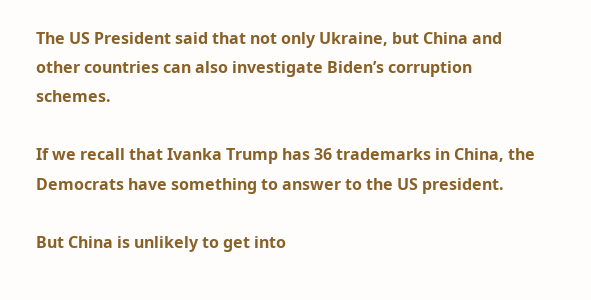The US President said that not only Ukraine, but China and other countries can also investigate Biden’s corruption schemes.

If we recall that Ivanka Trump has 36 trademarks in China, the Democrats have something to answer to the US president.

But China is unlikely to get into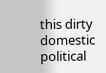this dirty domestic political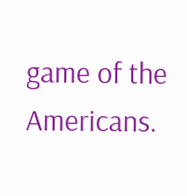game of the Americans.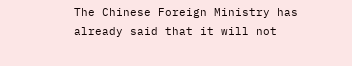The Chinese Foreign Ministry has already said that it will not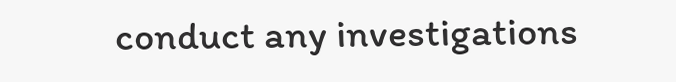conduct any investigations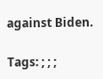against Biden.

Tags: ; ; ;